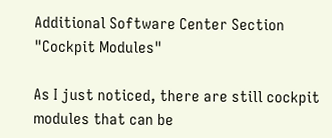Additional Software Center Section "Cockpit Modules"

As I just noticed, there are still cockpit modules that can be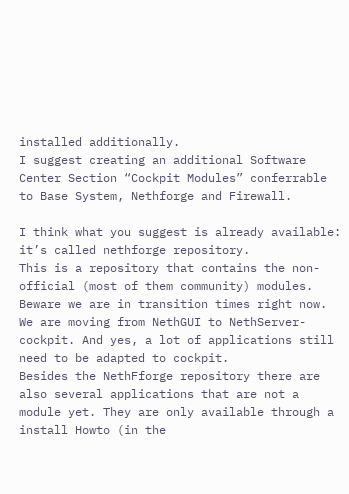installed additionally.
I suggest creating an additional Software Center Section “Cockpit Modules” conferrable to Base System, Nethforge and Firewall.

I think what you suggest is already available: it’s called nethforge repository.
This is a repository that contains the non-official (most of them community) modules.
Beware we are in transition times right now. We are moving from NethGUI to NethServer-cockpit. And yes, a lot of applications still need to be adapted to cockpit.
Besides the NethFforge repository there are also several applications that are not a module yet. They are only available through a install Howto (in the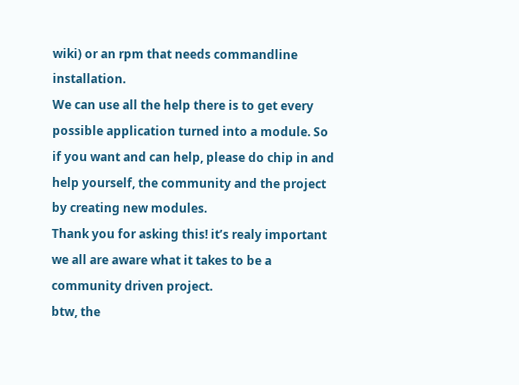wiki) or an rpm that needs commandline installation.
We can use all the help there is to get every possible application turned into a module. So if you want and can help, please do chip in and help yourself, the community and the project by creating new modules.
Thank you for asking this! it’s realy important we all are aware what it takes to be a community driven project.
btw, the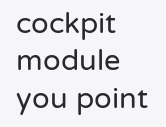cockpit module you point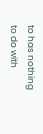to has nothing to do with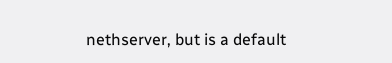nethserver, but is a default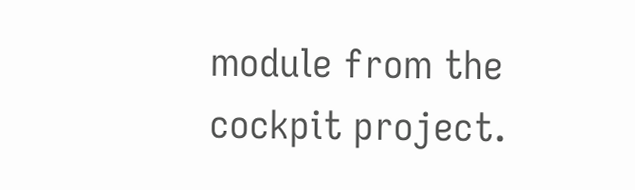module from the cockpit project.